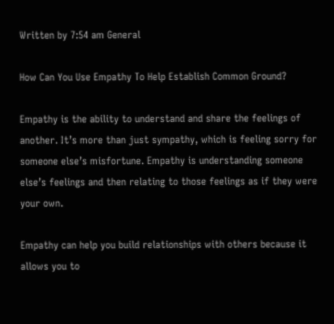Written by 7:54 am General

How Can You Use Empathy To Help Establish Common Ground?

Empathy is the ability to understand and share the feelings of another. It’s more than just sympathy, which is feeling sorry for someone else’s misfortune. Empathy is understanding someone else’s feelings and then relating to those feelings as if they were your own.

Empathy can help you build relationships with others because it allows you to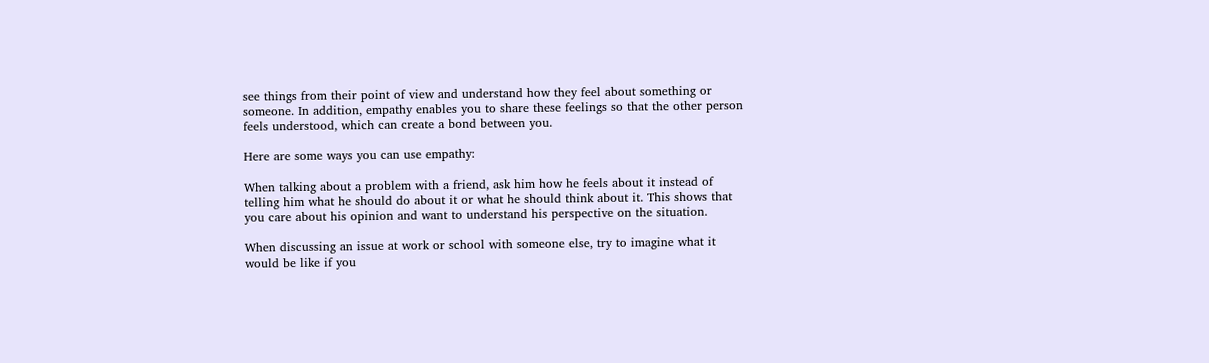see things from their point of view and understand how they feel about something or someone. In addition, empathy enables you to share these feelings so that the other person feels understood, which can create a bond between you.

Here are some ways you can use empathy:

When talking about a problem with a friend, ask him how he feels about it instead of telling him what he should do about it or what he should think about it. This shows that you care about his opinion and want to understand his perspective on the situation.

When discussing an issue at work or school with someone else, try to imagine what it would be like if you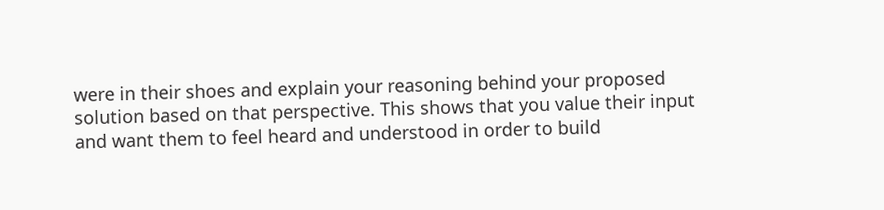were in their shoes and explain your reasoning behind your proposed solution based on that perspective. This shows that you value their input and want them to feel heard and understood in order to build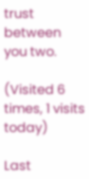trust between you two.

(Visited 6 times, 1 visits today)

Last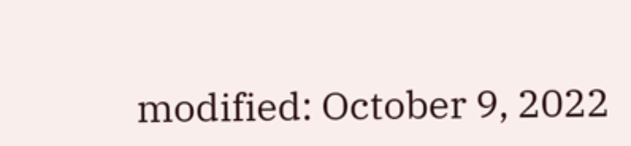modified: October 9, 2022